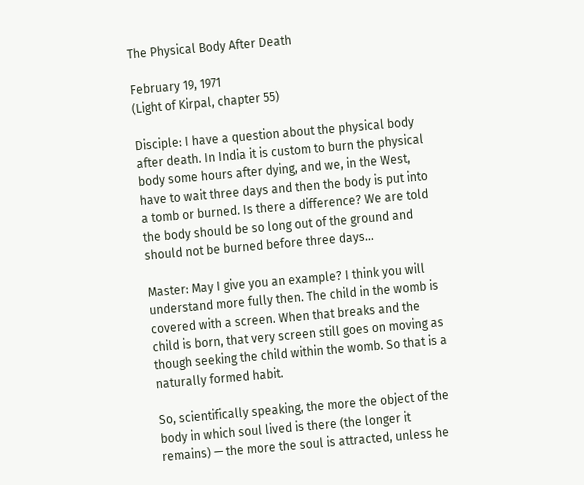The Physical Body After Death

February 19, 1971
(Light of Kirpal, chapter 55)

Disciple: I have a question about the physical body after death. In India it is custom to burn the physical body some hours after dying, and we, in the West, have to wait three days and then the body is put into a tomb or burned. Is there a difference? We are told the body should be so long out of the ground and should not be burned before three days…

Master: May I give you an example? I think you will understand more fully then. The child in the womb is covered with a screen. When that breaks and the child is born, that very screen still goes on moving as though seeking the child within the womb. So that is a naturally formed habit.

So, scientifically speaking, the more the object of the body in which soul lived is there (the longer it remains) — the more the soul is attracted, unless he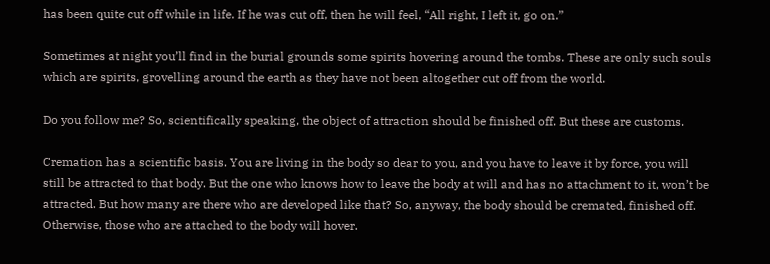has been quite cut off while in life. If he was cut off, then he will feel, “All right, I left it, go on.”

Sometimes at night you’ll find in the burial grounds some spirits hovering around the tombs. These are only such souls which are spirits, grovelling around the earth as they have not been altogether cut off from the world.

Do you follow me? So, scientifically speaking, the object of attraction should be finished off. But these are customs.

Cremation has a scientific basis. You are living in the body so dear to you, and you have to leave it by force, you will still be attracted to that body. But the one who knows how to leave the body at will and has no attachment to it, won’t be attracted. But how many are there who are developed like that? So, anyway, the body should be cremated, finished off. Otherwise, those who are attached to the body will hover.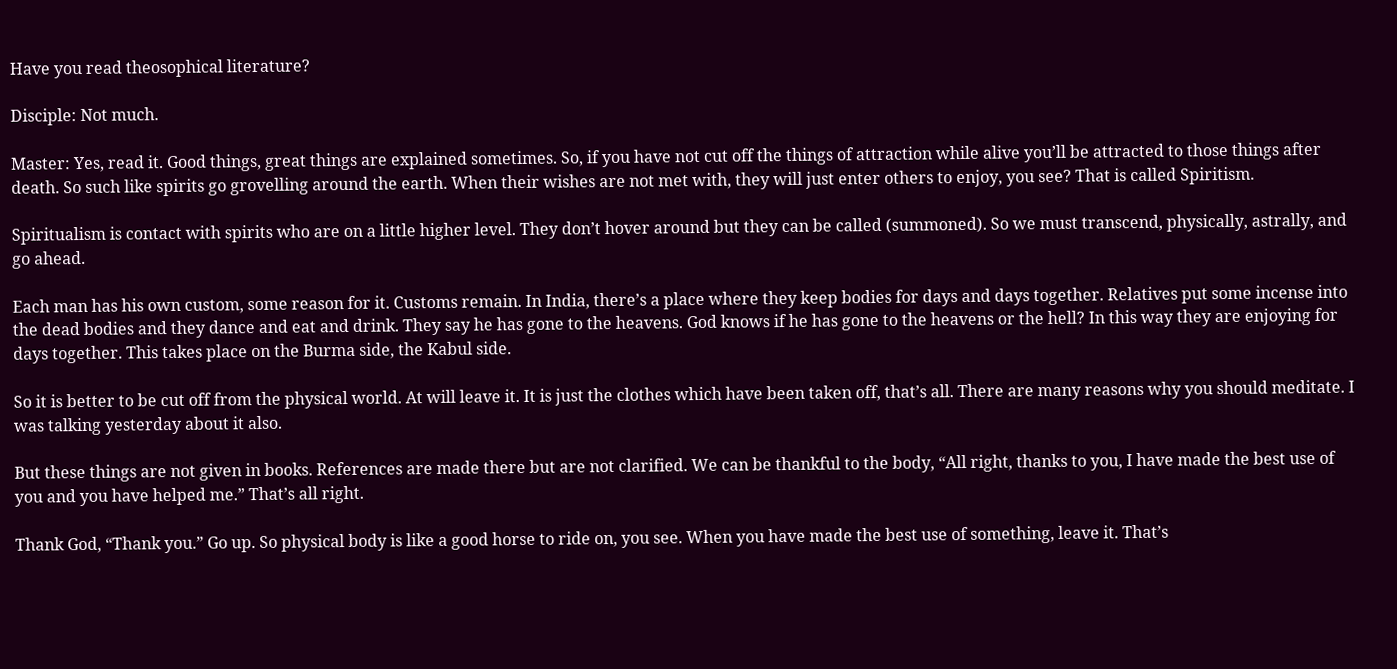Have you read theosophical literature?

Disciple: Not much.

Master: Yes, read it. Good things, great things are explained sometimes. So, if you have not cut off the things of attraction while alive you’ll be attracted to those things after death. So such like spirits go grovelling around the earth. When their wishes are not met with, they will just enter others to enjoy, you see? That is called Spiritism.

Spiritualism is contact with spirits who are on a little higher level. They don’t hover around but they can be called (summoned). So we must transcend, physically, astrally, and go ahead.

Each man has his own custom, some reason for it. Customs remain. In India, there’s a place where they keep bodies for days and days together. Relatives put some incense into the dead bodies and they dance and eat and drink. They say he has gone to the heavens. God knows if he has gone to the heavens or the hell? In this way they are enjoying for days together. This takes place on the Burma side, the Kabul side.

So it is better to be cut off from the physical world. At will leave it. It is just the clothes which have been taken off, that’s all. There are many reasons why you should meditate. I was talking yesterday about it also.

But these things are not given in books. References are made there but are not clarified. We can be thankful to the body, “All right, thanks to you, I have made the best use of you and you have helped me.” That’s all right.

Thank God, “Thank you.” Go up. So physical body is like a good horse to ride on, you see. When you have made the best use of something, leave it. That’s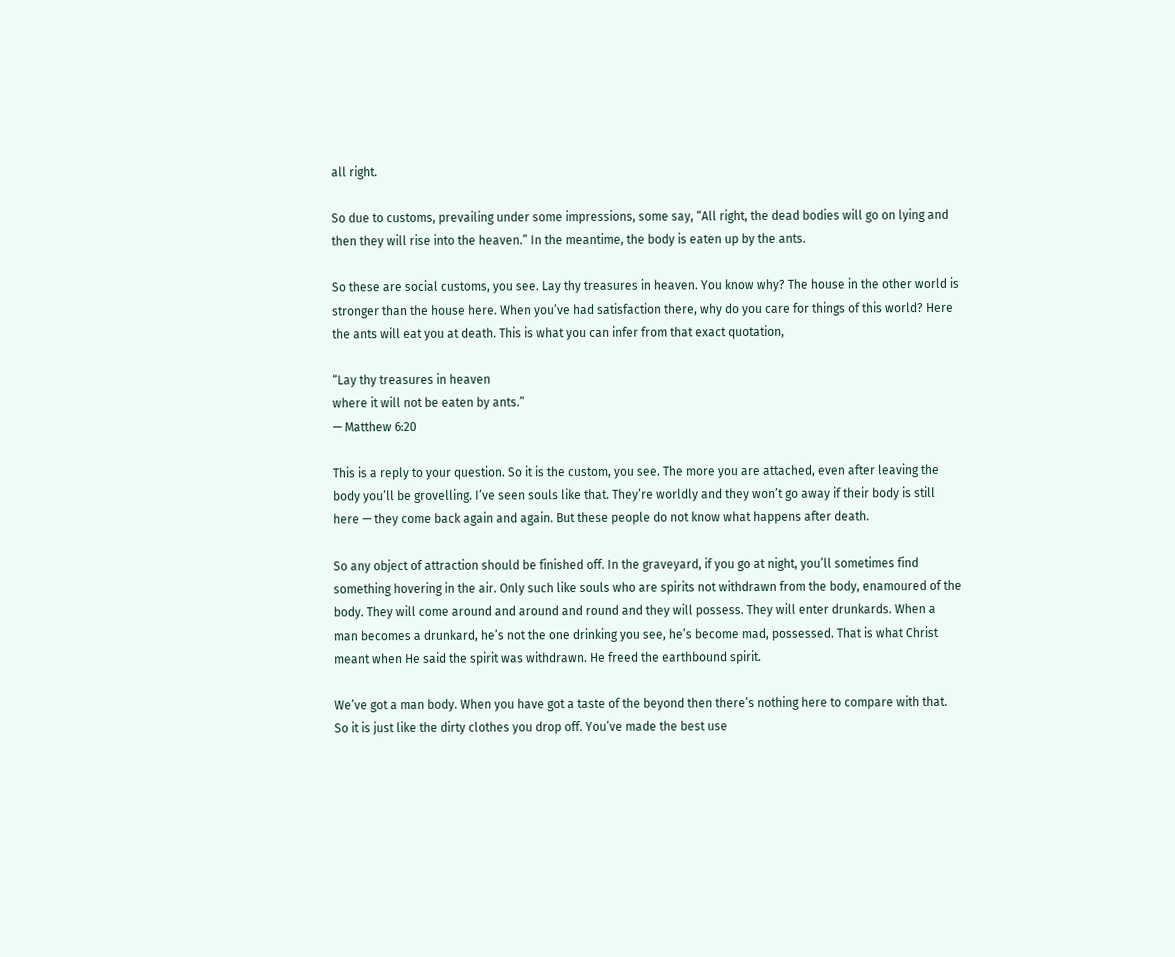all right.

So due to customs, prevailing under some impressions, some say, “All right, the dead bodies will go on lying and then they will rise into the heaven.” In the meantime, the body is eaten up by the ants.

So these are social customs, you see. Lay thy treasures in heaven. You know why? The house in the other world is stronger than the house here. When you’ve had satisfaction there, why do you care for things of this world? Here the ants will eat you at death. This is what you can infer from that exact quotation,

“Lay thy treasures in heaven
where it will not be eaten by ants.”
— Matthew 6:20

This is a reply to your question. So it is the custom, you see. The more you are attached, even after leaving the body you’ll be grovelling. I’ve seen souls like that. They’re worldly and they won’t go away if their body is still here — they come back again and again. But these people do not know what happens after death.

So any object of attraction should be finished off. In the graveyard, if you go at night, you’ll sometimes find something hovering in the air. Only such like souls who are spirits not withdrawn from the body, enamoured of the body. They will come around and around and round and they will possess. They will enter drunkards. When a man becomes a drunkard, he’s not the one drinking you see, he’s become mad, possessed. That is what Christ meant when He said the spirit was withdrawn. He freed the earthbound spirit.

We’ve got a man body. When you have got a taste of the beyond then there’s nothing here to compare with that. So it is just like the dirty clothes you drop off. You’ve made the best use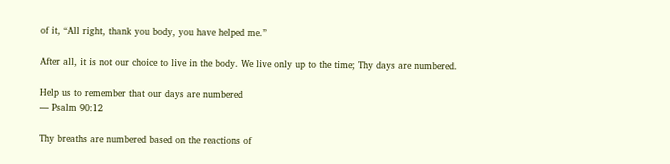of it, “All right, thank you body, you have helped me.”

After all, it is not our choice to live in the body. We live only up to the time; Thy days are numbered.

Help us to remember that our days are numbered
— Psalm 90:12

Thy breaths are numbered based on the reactions of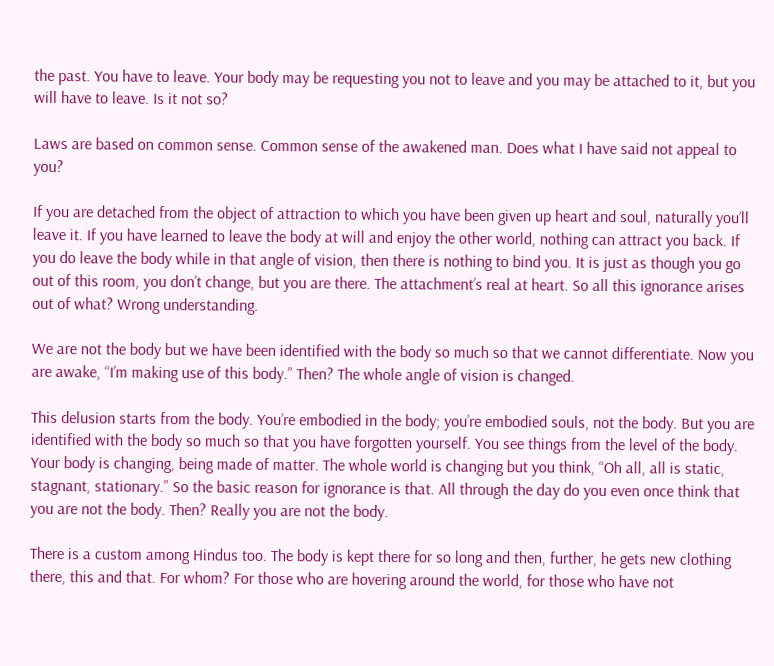the past. You have to leave. Your body may be requesting you not to leave and you may be attached to it, but you will have to leave. Is it not so?

Laws are based on common sense. Common sense of the awakened man. Does what I have said not appeal to you?

If you are detached from the object of attraction to which you have been given up heart and soul, naturally you’ll leave it. If you have learned to leave the body at will and enjoy the other world, nothing can attract you back. If you do leave the body while in that angle of vision, then there is nothing to bind you. It is just as though you go out of this room, you don’t change, but you are there. The attachment’s real at heart. So all this ignorance arises out of what? Wrong understanding.

We are not the body but we have been identified with the body so much so that we cannot differentiate. Now you are awake, “I’m making use of this body.” Then? The whole angle of vision is changed.

This delusion starts from the body. You’re embodied in the body; you’re embodied souls, not the body. But you are identified with the body so much so that you have forgotten yourself. You see things from the level of the body. Your body is changing, being made of matter. The whole world is changing but you think, “Oh all, all is static, stagnant, stationary.” So the basic reason for ignorance is that. All through the day do you even once think that you are not the body. Then? Really you are not the body.

There is a custom among Hindus too. The body is kept there for so long and then, further, he gets new clothing there, this and that. For whom? For those who are hovering around the world, for those who have not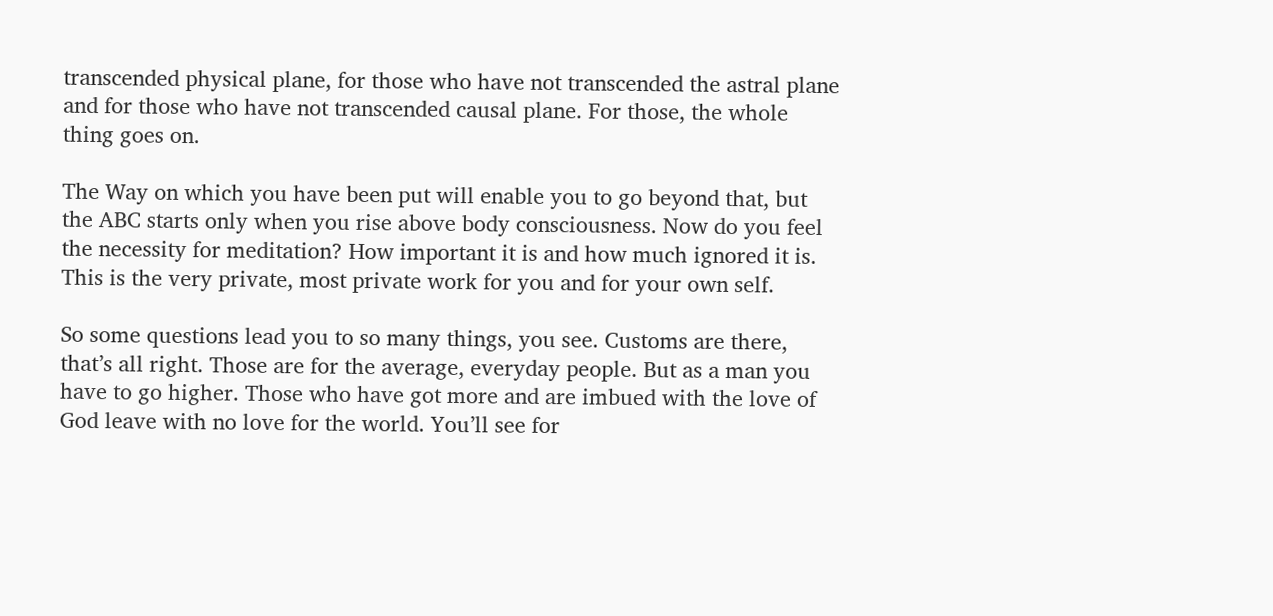transcended physical plane, for those who have not transcended the astral plane and for those who have not transcended causal plane. For those, the whole thing goes on.

The Way on which you have been put will enable you to go beyond that, but the ABC starts only when you rise above body consciousness. Now do you feel the necessity for meditation? How important it is and how much ignored it is. This is the very private, most private work for you and for your own self.

So some questions lead you to so many things, you see. Customs are there, that’s all right. Those are for the average, everyday people. But as a man you have to go higher. Those who have got more and are imbued with the love of God leave with no love for the world. You’ll see for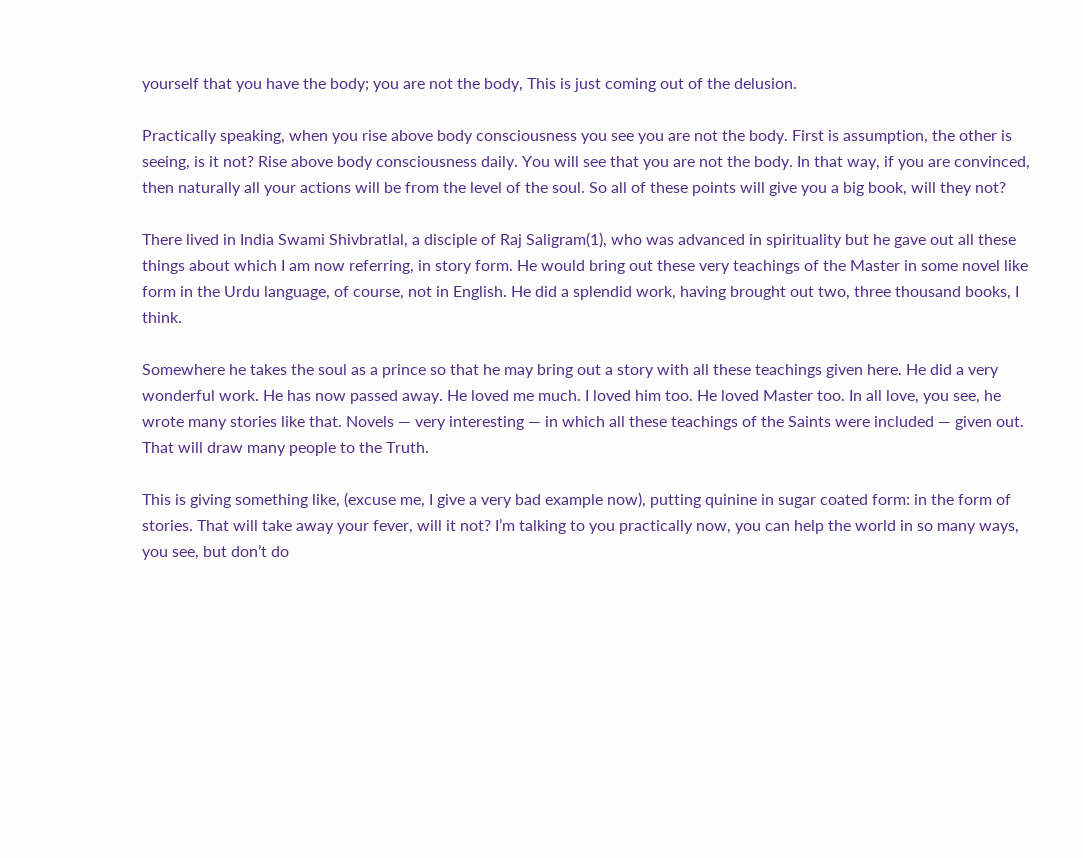yourself that you have the body; you are not the body, This is just coming out of the delusion.

Practically speaking, when you rise above body consciousness you see you are not the body. First is assumption, the other is seeing, is it not? Rise above body consciousness daily. You will see that you are not the body. In that way, if you are convinced, then naturally all your actions will be from the level of the soul. So all of these points will give you a big book, will they not?

There lived in India Swami Shivbratlal, a disciple of Raj Saligram(1), who was advanced in spirituality but he gave out all these things about which I am now referring, in story form. He would bring out these very teachings of the Master in some novel like form in the Urdu language, of course, not in English. He did a splendid work, having brought out two, three thousand books, I think.

Somewhere he takes the soul as a prince so that he may bring out a story with all these teachings given here. He did a very wonderful work. He has now passed away. He loved me much. I loved him too. He loved Master too. In all love, you see, he wrote many stories like that. Novels — very interesting — in which all these teachings of the Saints were included — given out. That will draw many people to the Truth.

This is giving something like, (excuse me, I give a very bad example now), putting quinine in sugar coated form: in the form of stories. That will take away your fever, will it not? I’m talking to you practically now, you can help the world in so many ways, you see, but don’t do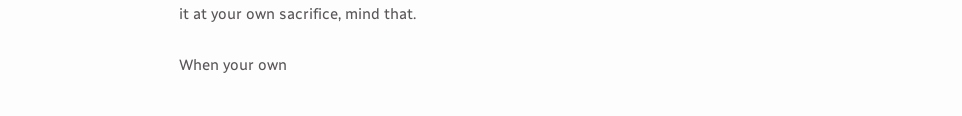it at your own sacrifice, mind that.

When your own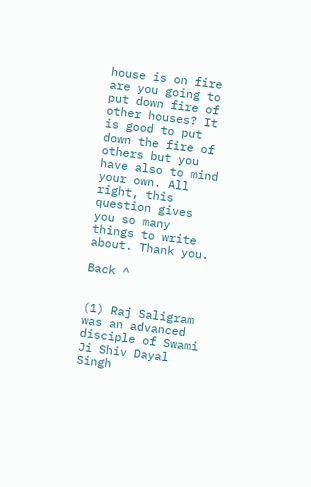house is on fire are you going to put down fire of other houses? It is good to put down the fire of others but you have also to mind your own. All right, this question gives you so many things to write about. Thank you.

Back ^


(1) Raj Saligram was an advanced disciple of Swami Ji Shiv Dayal Singh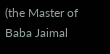(the Master of Baba Jaimal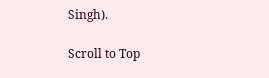Singh).

Scroll to Top